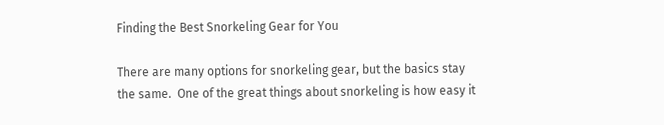Finding the Best Snorkeling Gear for You

There are many options for snorkeling gear, but the basics stay the same.  One of the great things about snorkeling is how easy it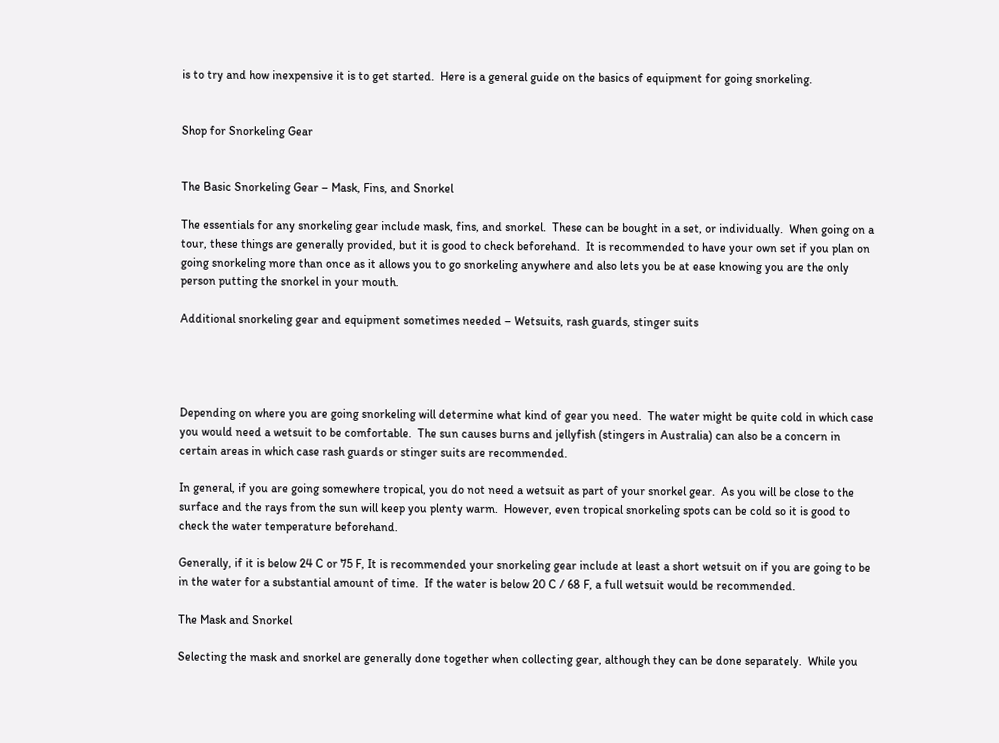is to try and how inexpensive it is to get started.  Here is a general guide on the basics of equipment for going snorkeling.


Shop for Snorkeling Gear


The Basic Snorkeling Gear – Mask, Fins, and Snorkel

The essentials for any snorkeling gear include mask, fins, and snorkel.  These can be bought in a set, or individually.  When going on a tour, these things are generally provided, but it is good to check beforehand.  It is recommended to have your own set if you plan on going snorkeling more than once as it allows you to go snorkeling anywhere and also lets you be at ease knowing you are the only person putting the snorkel in your mouth.

Additional snorkeling gear and equipment sometimes needed – Wetsuits, rash guards, stinger suits




Depending on where you are going snorkeling will determine what kind of gear you need.  The water might be quite cold in which case you would need a wetsuit to be comfortable.  The sun causes burns and jellyfish (stingers in Australia) can also be a concern in certain areas in which case rash guards or stinger suits are recommended.

In general, if you are going somewhere tropical, you do not need a wetsuit as part of your snorkel gear.  As you will be close to the surface and the rays from the sun will keep you plenty warm.  However, even tropical snorkeling spots can be cold so it is good to check the water temperature beforehand.

Generally, if it is below 24 C or 75 F, It is recommended your snorkeling gear include at least a short wetsuit on if you are going to be in the water for a substantial amount of time.  If the water is below 20 C / 68 F, a full wetsuit would be recommended.

The Mask and Snorkel

Selecting the mask and snorkel are generally done together when collecting gear, although they can be done separately.  While you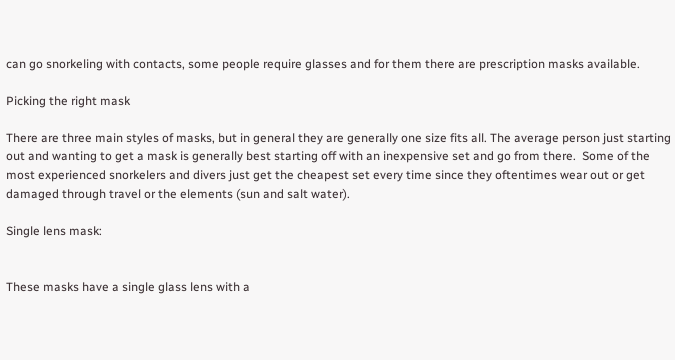can go snorkeling with contacts, some people require glasses and for them there are prescription masks available.

Picking the right mask

There are three main styles of masks, but in general they are generally one size fits all. The average person just starting out and wanting to get a mask is generally best starting off with an inexpensive set and go from there.  Some of the most experienced snorkelers and divers just get the cheapest set every time since they oftentimes wear out or get damaged through travel or the elements (sun and salt water).

Single lens mask:


These masks have a single glass lens with a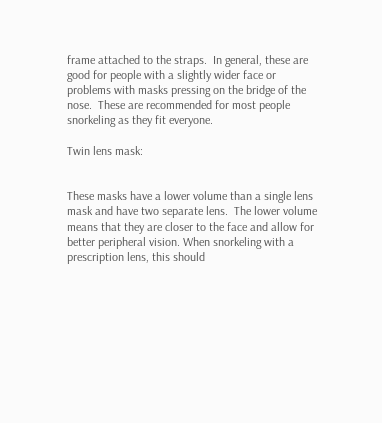frame attached to the straps.  In general, these are good for people with a slightly wider face or problems with masks pressing on the bridge of the nose.  These are recommended for most people snorkeling as they fit everyone.

Twin lens mask:


These masks have a lower volume than a single lens mask and have two separate lens.  The lower volume means that they are closer to the face and allow for better peripheral vision. When snorkeling with a prescription lens, this should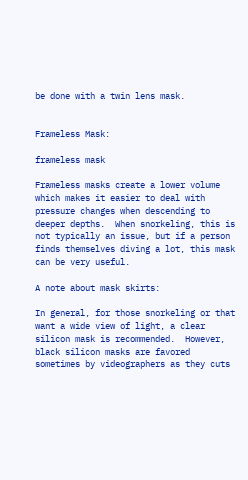be done with a twin lens mask.


Frameless Mask:

frameless mask

Frameless masks create a lower volume which makes it easier to deal with pressure changes when descending to deeper depths.  When snorkeling, this is not typically an issue, but if a person finds themselves diving a lot, this mask can be very useful.

A note about mask skirts:

In general, for those snorkeling or that want a wide view of light, a clear silicon mask is recommended.  However, black silicon masks are favored sometimes by videographers as they cuts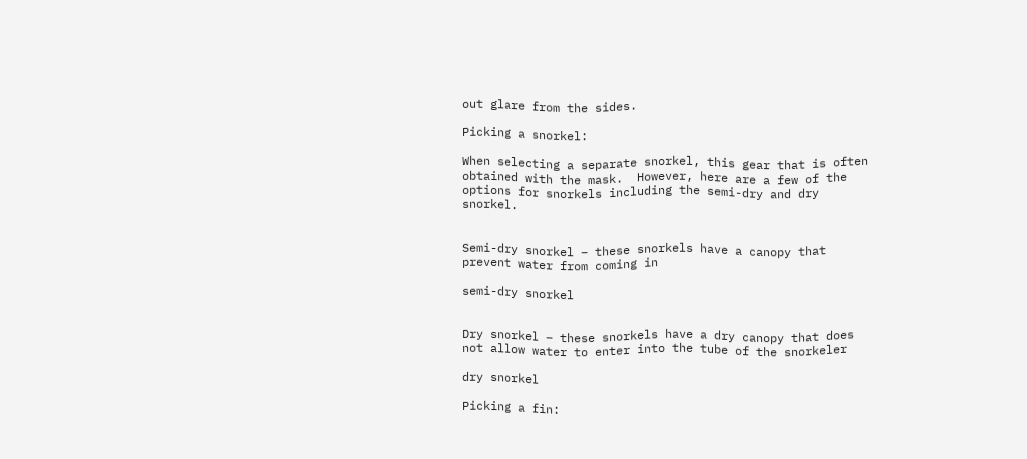out glare from the sides.

Picking a snorkel:

When selecting a separate snorkel, this gear that is often obtained with the mask.  However, here are a few of the options for snorkels including the semi-dry and dry snorkel.


Semi-dry snorkel – these snorkels have a canopy that prevent water from coming in

semi-dry snorkel


Dry snorkel – these snorkels have a dry canopy that does not allow water to enter into the tube of the snorkeler

dry snorkel

Picking a fin: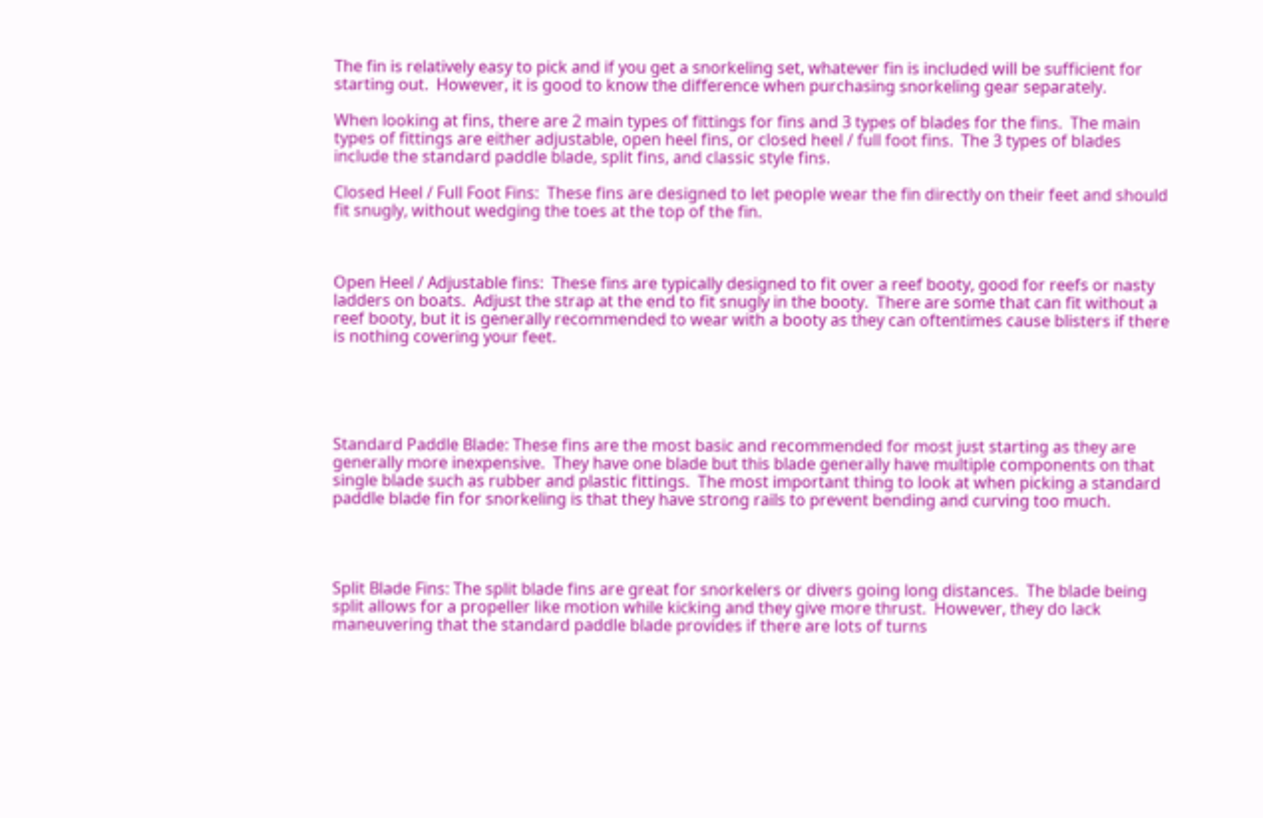The fin is relatively easy to pick and if you get a snorkeling set, whatever fin is included will be sufficient for starting out.  However, it is good to know the difference when purchasing snorkeling gear separately.

When looking at fins, there are 2 main types of fittings for fins and 3 types of blades for the fins.  The main types of fittings are either adjustable, open heel fins, or closed heel / full foot fins.  The 3 types of blades include the standard paddle blade, split fins, and classic style fins.

Closed Heel / Full Foot Fins:  These fins are designed to let people wear the fin directly on their feet and should fit snugly, without wedging the toes at the top of the fin.



Open Heel / Adjustable fins:  These fins are typically designed to fit over a reef booty, good for reefs or nasty ladders on boats.  Adjust the strap at the end to fit snugly in the booty.  There are some that can fit without a reef booty, but it is generally recommended to wear with a booty as they can oftentimes cause blisters if there is nothing covering your feet.





Standard Paddle Blade: These fins are the most basic and recommended for most just starting as they are generally more inexpensive.  They have one blade but this blade generally have multiple components on that single blade such as rubber and plastic fittings.  The most important thing to look at when picking a standard paddle blade fin for snorkeling is that they have strong rails to prevent bending and curving too much.




Split Blade Fins: The split blade fins are great for snorkelers or divers going long distances.  The blade being split allows for a propeller like motion while kicking and they give more thrust.  However, they do lack maneuvering that the standard paddle blade provides if there are lots of turns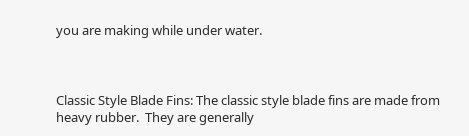you are making while under water.



Classic Style Blade Fins: The classic style blade fins are made from heavy rubber.  They are generally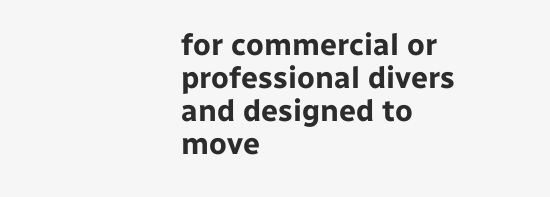for commercial or professional divers and designed to move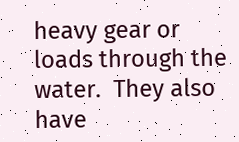heavy gear or loads through the water.  They also have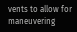vents to allow for maneuvering